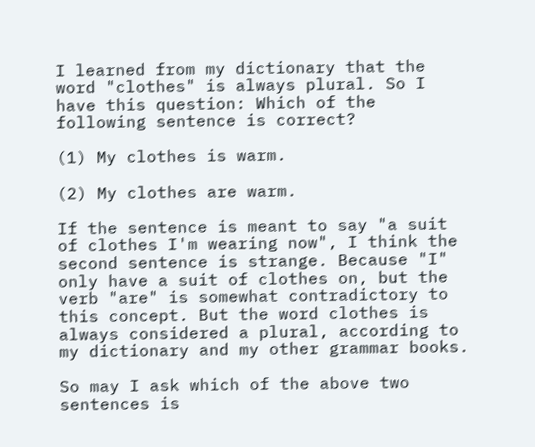I learned from my dictionary that the word "clothes" is always plural. So I have this question: Which of the following sentence is correct?

(1) My clothes is warm.

(2) My clothes are warm.

If the sentence is meant to say "a suit of clothes I'm wearing now", I think the second sentence is strange. Because "I" only have a suit of clothes on, but the verb "are" is somewhat contradictory to this concept. But the word clothes is always considered a plural, according to my dictionary and my other grammar books.

So may I ask which of the above two sentences is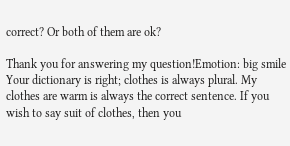correct? Or both of them are ok?

Thank you for answering my question!Emotion: big smile
Your dictionary is right; clothes is always plural. My clothes are warm is always the correct sentence. If you wish to say suit of clothes, then you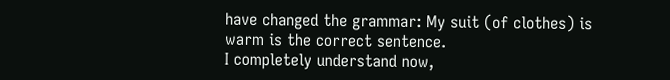have changed the grammar: My suit (of clothes) is warm is the correct sentence.
I completely understand now,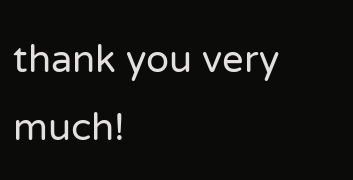thank you very much!